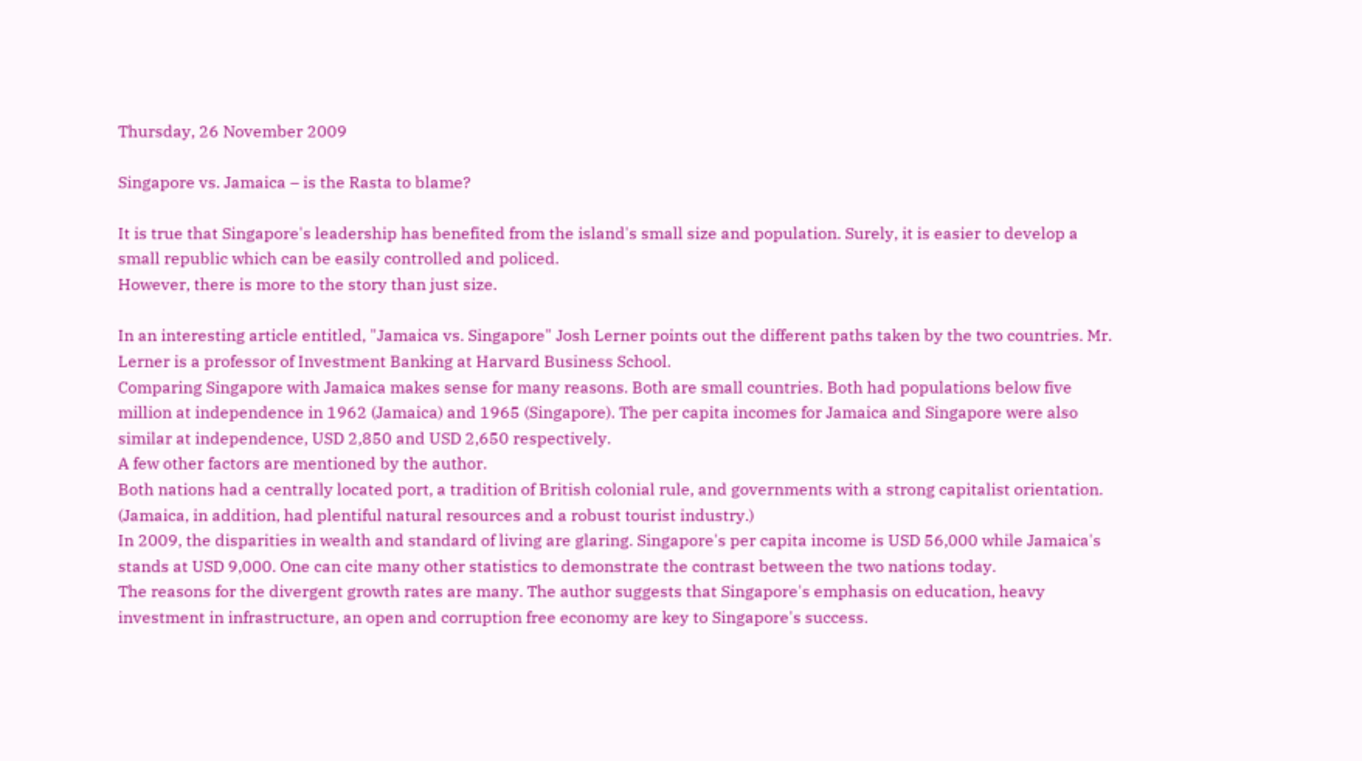Thursday, 26 November 2009

Singapore vs. Jamaica – is the Rasta to blame?

It is true that Singapore's leadership has benefited from the island's small size and population. Surely, it is easier to develop a small republic which can be easily controlled and policed.
However, there is more to the story than just size.

In an interesting article entitled, "Jamaica vs. Singapore" Josh Lerner points out the different paths taken by the two countries. Mr. Lerner is a professor of Investment Banking at Harvard Business School.
Comparing Singapore with Jamaica makes sense for many reasons. Both are small countries. Both had populations below five million at independence in 1962 (Jamaica) and 1965 (Singapore). The per capita incomes for Jamaica and Singapore were also similar at independence, USD 2,850 and USD 2,650 respectively.
A few other factors are mentioned by the author.
Both nations had a centrally located port, a tradition of British colonial rule, and governments with a strong capitalist orientation. (Jamaica, in addition, had plentiful natural resources and a robust tourist industry.)
In 2009, the disparities in wealth and standard of living are glaring. Singapore's per capita income is USD 56,000 while Jamaica's stands at USD 9,000. One can cite many other statistics to demonstrate the contrast between the two nations today.
The reasons for the divergent growth rates are many. The author suggests that Singapore's emphasis on education, heavy investment in infrastructure, an open and corruption free economy are key to Singapore's success.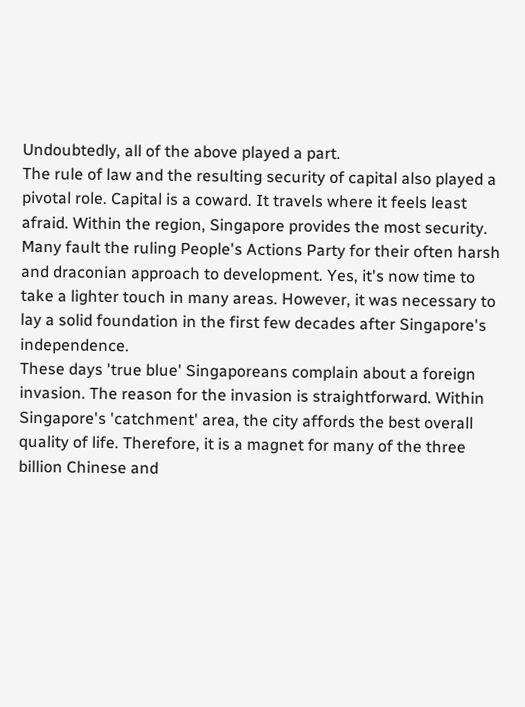Undoubtedly, all of the above played a part.
The rule of law and the resulting security of capital also played a pivotal role. Capital is a coward. It travels where it feels least afraid. Within the region, Singapore provides the most security.
Many fault the ruling People's Actions Party for their often harsh and draconian approach to development. Yes, it's now time to take a lighter touch in many areas. However, it was necessary to lay a solid foundation in the first few decades after Singapore's independence.
These days 'true blue' Singaporeans complain about a foreign invasion. The reason for the invasion is straightforward. Within Singapore's 'catchment' area, the city affords the best overall quality of life. Therefore, it is a magnet for many of the three billion Chinese and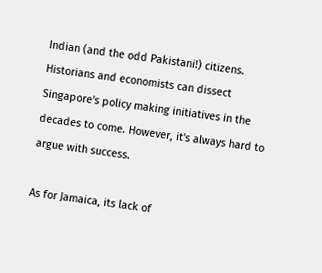Indian (and the odd Pakistani!) citizens.
Historians and economists can dissect Singapore's policy making initiatives in the decades to come. However, it's always hard to argue with success.

As for Jamaica, its lack of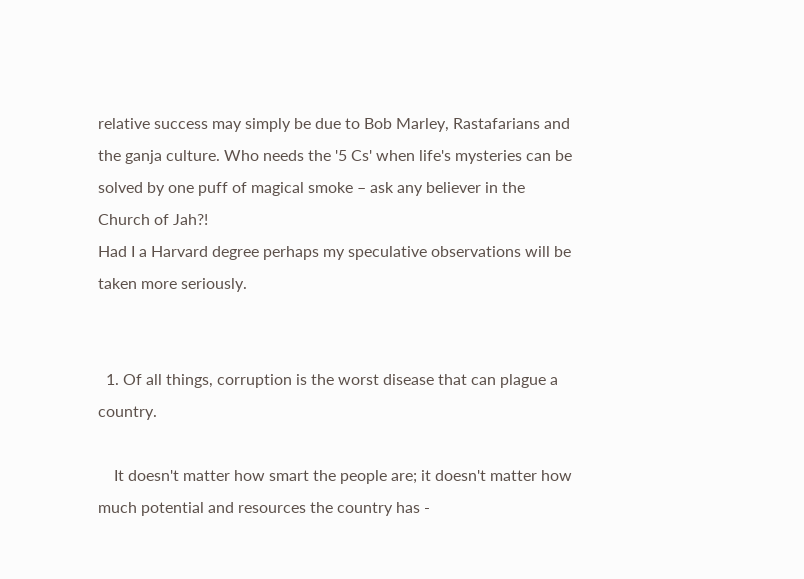relative success may simply be due to Bob Marley, Rastafarians and the ganja culture. Who needs the '5 Cs' when life's mysteries can be solved by one puff of magical smoke – ask any believer in the Church of Jah?!
Had I a Harvard degree perhaps my speculative observations will be taken more seriously.


  1. Of all things, corruption is the worst disease that can plague a country.

    It doesn't matter how smart the people are; it doesn't matter how much potential and resources the country has -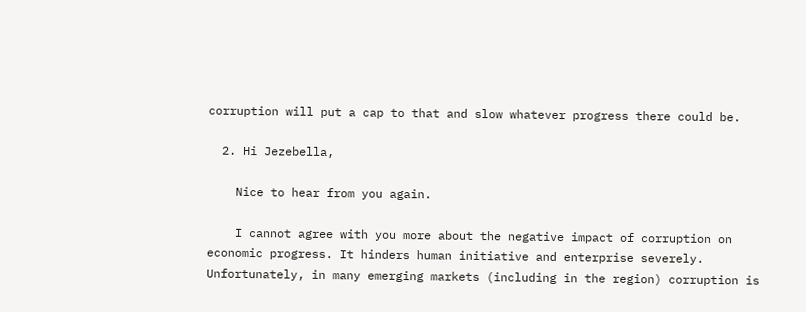corruption will put a cap to that and slow whatever progress there could be.

  2. Hi Jezebella,

    Nice to hear from you again.

    I cannot agree with you more about the negative impact of corruption on economic progress. It hinders human initiative and enterprise severely. Unfortunately, in many emerging markets (including in the region) corruption is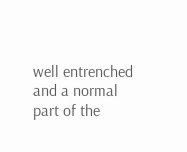well entrenched and a normal part of the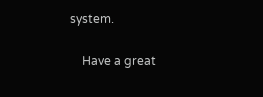system.

    Have a great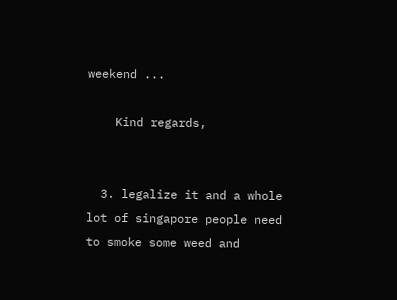weekend ...

    Kind regards,


  3. legalize it and a whole lot of singapore people need to smoke some weed and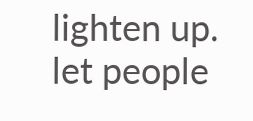lighten up. let people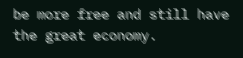be more free and still have the great economy.